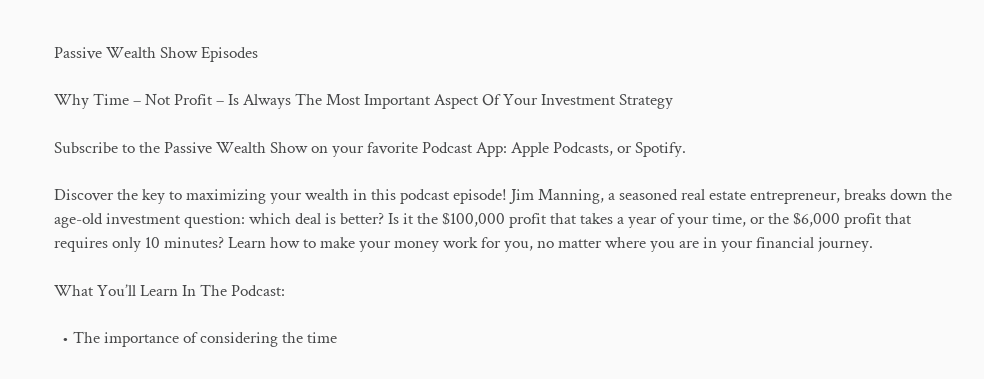Passive Wealth Show Episodes

Why Time – Not Profit – Is Always The Most Important Aspect Of Your Investment Strategy

Subscribe to the Passive Wealth Show on your favorite Podcast App: Apple Podcasts, or Spotify.

Discover the key to maximizing your wealth in this podcast episode! Jim Manning, a seasoned real estate entrepreneur, breaks down the age-old investment question: which deal is better? Is it the $100,000 profit that takes a year of your time, or the $6,000 profit that requires only 10 minutes? Learn how to make your money work for you, no matter where you are in your financial journey.

What You’ll Learn In The Podcast:

  • The importance of considering the time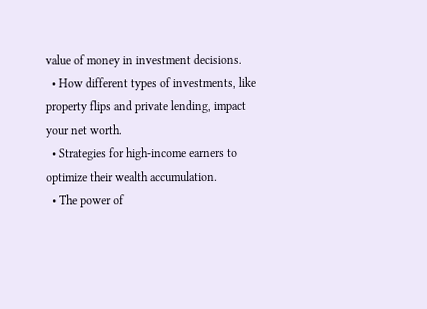value of money in investment decisions.
  • How different types of investments, like property flips and private lending, impact your net worth.
  • Strategies for high-income earners to optimize their wealth accumulation.
  • The power of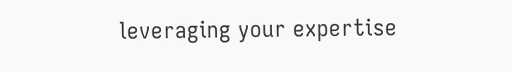leveraging your expertise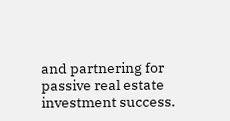and partnering for passive real estate investment success.